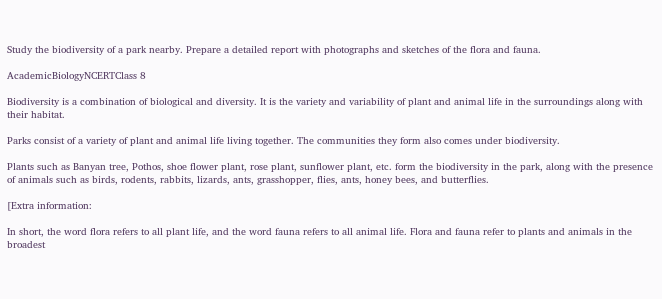Study the biodiversity of a park nearby. Prepare a detailed report with photographs and sketches of the flora and fauna.

AcademicBiologyNCERTClass 8

Biodiversity is a combination of biological and diversity. It is the variety and variability of plant and animal life in the surroundings along with their habitat.

Parks consist of a variety of plant and animal life living together. The communities they form also comes under biodiversity.

Plants such as Banyan tree, Pothos, shoe flower plant, rose plant, sunflower plant, etc. form the biodiversity in the park, along with the presence of animals such as birds, rodents, rabbits, lizards, ants, grasshopper, flies, ants, honey bees, and butterflies.

[Extra information:

In short, the word flora refers to all plant life, and the word fauna refers to all animal life. Flora and fauna refer to plants and animals in the broadest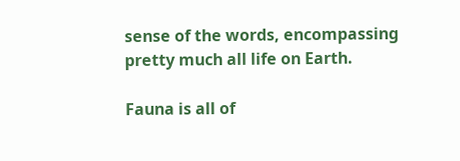sense of the words, encompassing pretty much all life on Earth.

Fauna is all of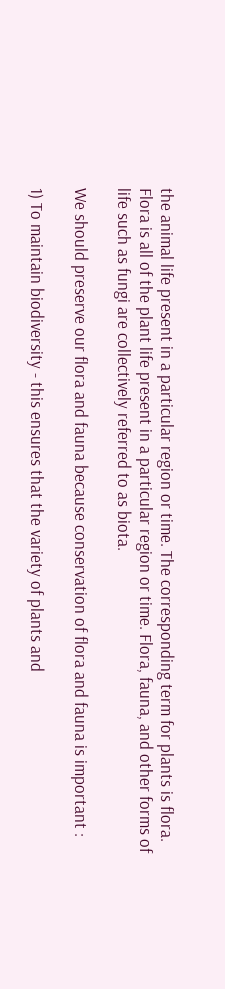the animal life present in a particular region or time. The corresponding term for plants is flora. Flora is all of the plant life present in a particular region or time. Flora, fauna, and other forms of life such as fungi are collectively referred to as biota.

We should preserve our flora and fauna because conservation of flora and fauna is important :

1) To maintain biodiversity - this ensures that the variety of plants and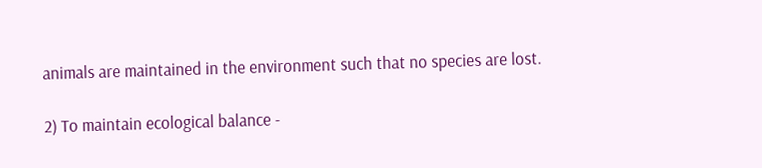animals are maintained in the environment such that no species are lost.

2) To maintain ecological balance -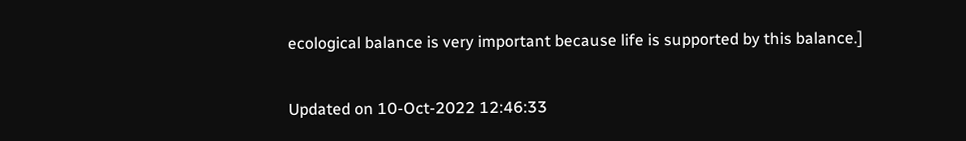ecological balance is very important because life is supported by this balance.]

Updated on 10-Oct-2022 12:46:33